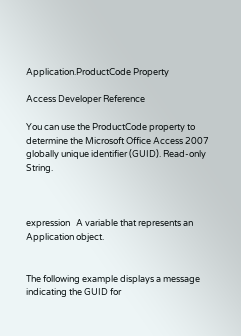Application.ProductCode Property

Access Developer Reference

You can use the ProductCode property to determine the Microsoft Office Access 2007 globally unique identifier (GUID). Read-only String.



expression   A variable that represents an Application object.


The following example displays a message indicating the GUID for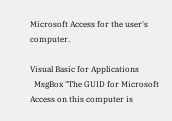Microsoft Access for the user's computer.

Visual Basic for Applications
  MsgBox "The GUID for Microsoft Access on this computer is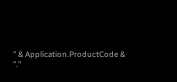" & Application.ProductCode & "."